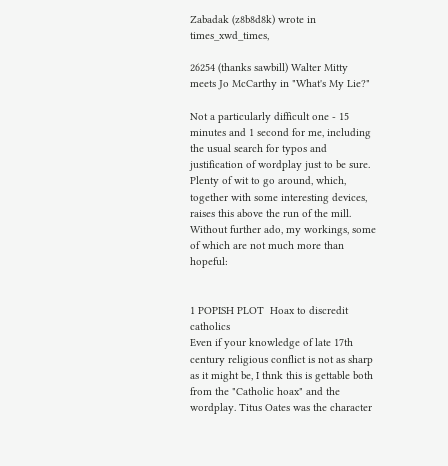Zabadak (z8b8d8k) wrote in times_xwd_times,

26254 (thanks sawbill) Walter Mitty meets Jo McCarthy in "What's My Lie?"

Not a particularly difficult one - 15 minutes and 1 second for me, including the usual search for typos and justification of wordplay just to be sure. Plenty of wit to go around, which, together with some interesting devices, raises this above the run of the mill. Without further ado, my workings, some of which are not much more than hopeful:


1 POPISH PLOT  Hoax to discredit catholics
Even if your knowledge of late 17th century religious conflict is not as sharp as it might be, I thnk this is gettable both from the "Catholic hoax" and the wordplay. Titus Oates was the character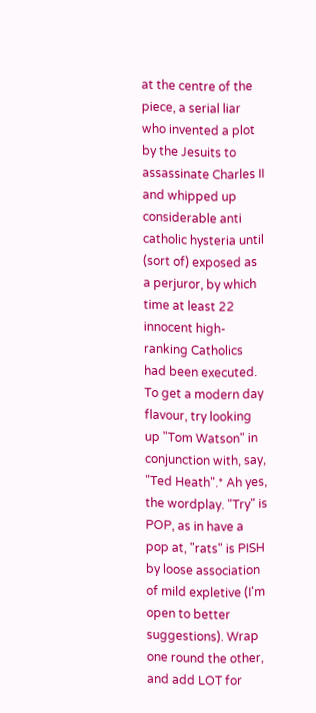at the centre of the piece, a serial liar who invented a plot by the Jesuits to assassinate Charles II and whipped up considerable anti catholic hysteria until (sort of) exposed as a perjuror, by which time at least 22 innocent high-ranking Catholics had been executed. To get a modern day flavour, try looking up "Tom Watson" in conjunction with, say, "Ted Heath".* Ah yes, the wordplay. "Try" is POP, as in have a pop at, "rats" is PISH by loose association of mild expletive (I'm open to better suggestions). Wrap one round the other, and add LOT for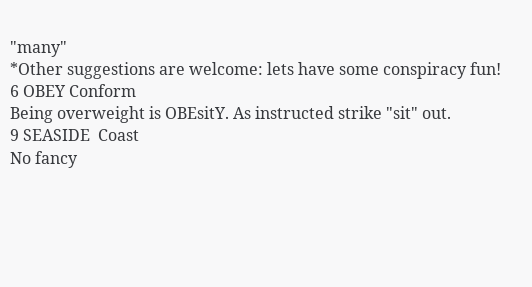"many"
*Other suggestions are welcome: lets have some conspiracy fun!
6 OBEY Conform
Being overweight is OBEsitY. As instructed strike "sit" out.
9 SEASIDE  Coast
No fancy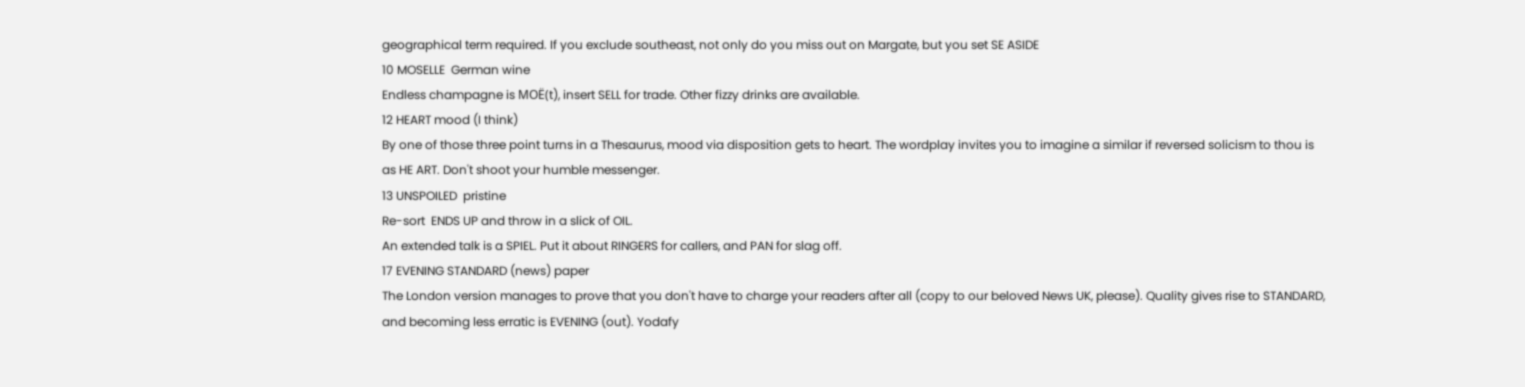geographical term required. If you exclude southeast, not only do you miss out on Margate, but you set SE ASIDE
10 MOSELLE  German wine
Endless champagne is MOË(t), insert SELL for trade. Other fizzy drinks are available.
12 HEART mood (I think)
By one of those three point turns in a Thesaurus, mood via disposition gets to heart. The wordplay invites you to imagine a similar if reversed solicism to thou is as HE ART. Don't shoot your humble messenger.
13 UNSPOILED  pristine
Re-sort  ENDS UP and throw in a slick of OIL.
An extended talk is a SPIEL. Put it about RINGERS for callers, and PAN for slag off.
17 EVENING STANDARD (news) paper
The London version manages to prove that you don't have to charge your readers after all (copy to our beloved News UK, please). Quality gives rise to STANDARD, and becoming less erratic is EVENING (out). Yodafy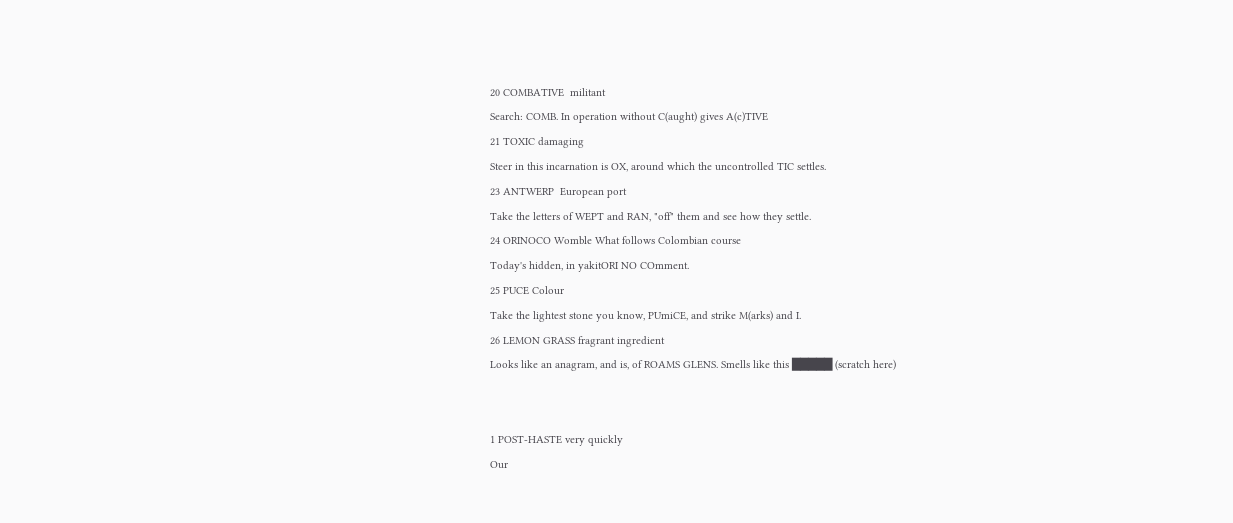20 COMBATIVE  militant
Search: COMB. In operation without C(aught) gives A(c)TIVE
21 TOXIC damaging
Steer in this incarnation is OX, around which the uncontrolled TIC settles.
23 ANTWERP  European port
Take the letters of WEPT and RAN, "off" them and see how they settle.
24 ORINOCO Womble What follows Colombian course
Today's hidden, in yakitORI NO COmment.
25 PUCE Colour
Take the lightest stone you know, PUmiCE, and strike M(arks) and I.
26 LEMON GRASS fragrant ingredient
Looks like an anagram, and is, of ROAMS GLENS. Smells like this █████ (scratch here)


1 POST-HASTE very quickly
Our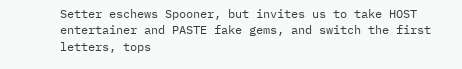Setter eschews Spooner, but invites us to take HOST entertainer and PASTE fake gems, and switch the first letters, tops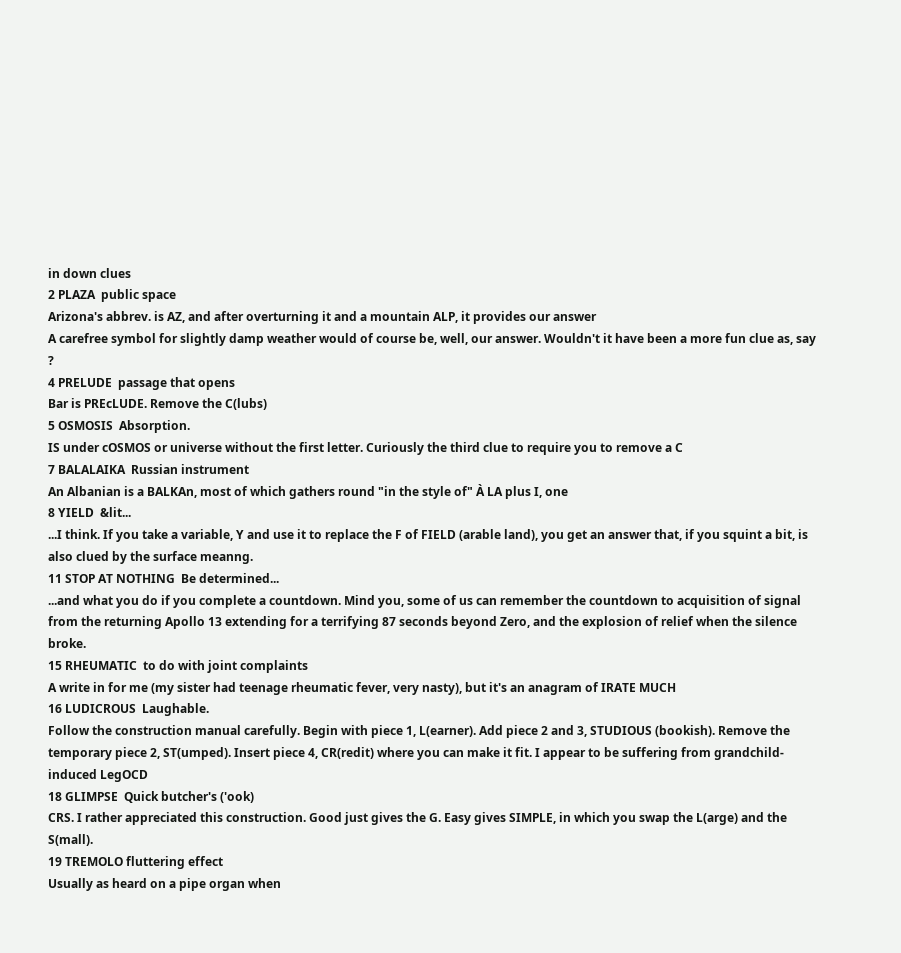in down clues
2 PLAZA  public space
Arizona's abbrev. is AZ, and after overturning it and a mountain ALP, it provides our answer
A carefree symbol for slightly damp weather would of course be, well, our answer. Wouldn't it have been a more fun clue as, say ?
4 PRELUDE  passage that opens
Bar is PREcLUDE. Remove the C(lubs)
5 OSMOSIS  Absorption.
IS under cOSMOS or universe without the first letter. Curiously the third clue to require you to remove a C
7 BALALAIKA  Russian instrument
An Albanian is a BALKAn, most of which gathers round "in the style of" À LA plus I, one
8 YIELD  &lit...
...I think. If you take a variable, Y and use it to replace the F of FIELD (arable land), you get an answer that, if you squint a bit, is also clued by the surface meanng.
11 STOP AT NOTHING  Be determined...
...and what you do if you complete a countdown. Mind you, some of us can remember the countdown to acquisition of signal from the returning Apollo 13 extending for a terrifying 87 seconds beyond Zero, and the explosion of relief when the silence broke.
15 RHEUMATIC  to do with joint complaints
A write in for me (my sister had teenage rheumatic fever, very nasty), but it's an anagram of IRATE MUCH
16 LUDICROUS  Laughable.
Follow the construction manual carefully. Begin with piece 1, L(earner). Add piece 2 and 3, STUDIOUS (bookish). Remove the temporary piece 2, ST(umped). Insert piece 4, CR(redit) where you can make it fit. I appear to be suffering from grandchild-induced LegOCD
18 GLIMPSE  Quick butcher's ('ook)
CRS. I rather appreciated this construction. Good just gives the G. Easy gives SIMPLE, in which you swap the L(arge) and the S(mall).
19 TREMOLO fluttering effect
Usually as heard on a pipe organ when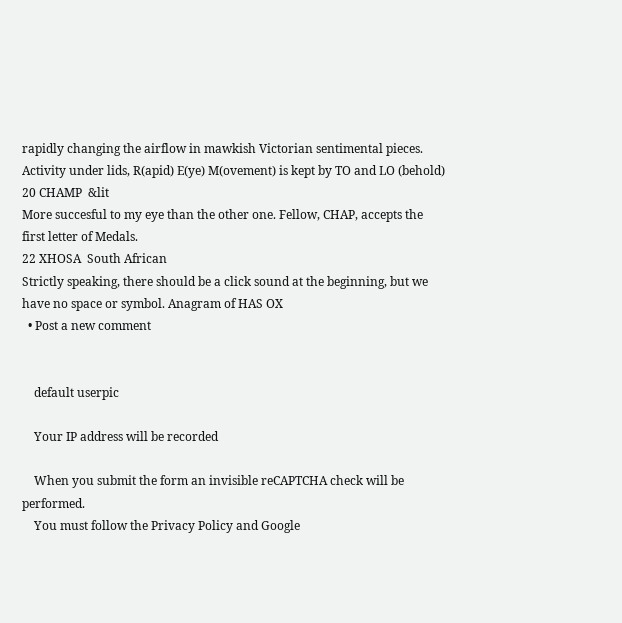rapidly changing the airflow in mawkish Victorian sentimental pieces. Activity under lids, R(apid) E(ye) M(ovement) is kept by TO and LO (behold)
20 CHAMP  &lit
More succesful to my eye than the other one. Fellow, CHAP, accepts the first letter of Medals.
22 XHOSA  South African
Strictly speaking, there should be a click sound at the beginning, but we have no space or symbol. Anagram of HAS OX
  • Post a new comment


    default userpic

    Your IP address will be recorded

    When you submit the form an invisible reCAPTCHA check will be performed.
    You must follow the Privacy Policy and Google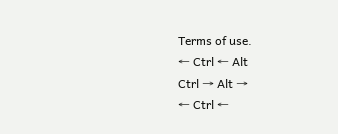Terms of use.
← Ctrl ← Alt
Ctrl → Alt →
← Ctrl ←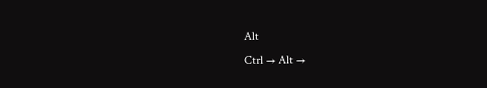Alt
Ctrl → Alt →